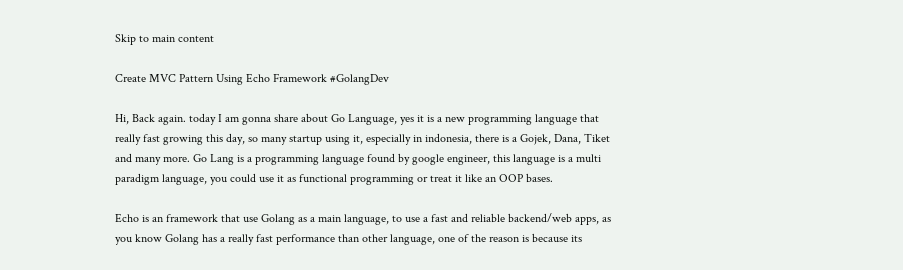Skip to main content

Create MVC Pattern Using Echo Framework #GolangDev

Hi, Back again. today I am gonna share about Go Language, yes it is a new programming language that really fast growing this day, so many startup using it, especially in indonesia, there is a Gojek, Dana, Tiket and many more. Go Lang is a programming language found by google engineer, this language is a multi paradigm language, you could use it as functional programming or treat it like an OOP bases.

Echo is an framework that use Golang as a main language, to use a fast and reliable backend/web apps, as you know Golang has a really fast performance than other language, one of the reason is because its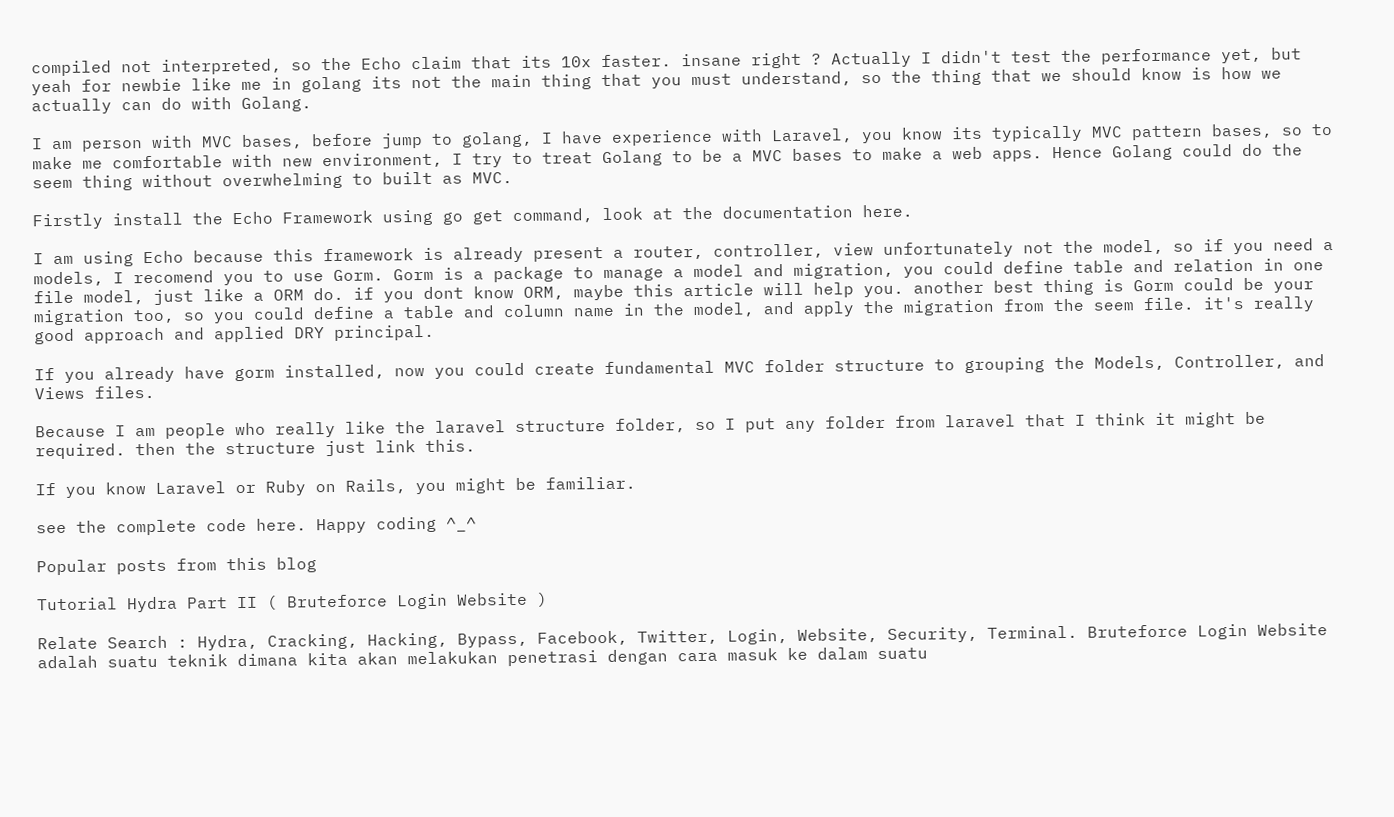compiled not interpreted, so the Echo claim that its 10x faster. insane right ? Actually I didn't test the performance yet, but yeah for newbie like me in golang its not the main thing that you must understand, so the thing that we should know is how we actually can do with Golang.

I am person with MVC bases, before jump to golang, I have experience with Laravel, you know its typically MVC pattern bases, so to make me comfortable with new environment, I try to treat Golang to be a MVC bases to make a web apps. Hence Golang could do the seem thing without overwhelming to built as MVC.

Firstly install the Echo Framework using go get command, look at the documentation here.

I am using Echo because this framework is already present a router, controller, view unfortunately not the model, so if you need a models, I recomend you to use Gorm. Gorm is a package to manage a model and migration, you could define table and relation in one file model, just like a ORM do. if you dont know ORM, maybe this article will help you. another best thing is Gorm could be your migration too, so you could define a table and column name in the model, and apply the migration from the seem file. it's really good approach and applied DRY principal.

If you already have gorm installed, now you could create fundamental MVC folder structure to grouping the Models, Controller, and Views files.

Because I am people who really like the laravel structure folder, so I put any folder from laravel that I think it might be required. then the structure just link this.

If you know Laravel or Ruby on Rails, you might be familiar.

see the complete code here. Happy coding ^_^

Popular posts from this blog

Tutorial Hydra Part II ( Bruteforce Login Website )

Relate Search : Hydra, Cracking, Hacking, Bypass, Facebook, Twitter, Login, Website, Security, Terminal. Bruteforce Login Website adalah suatu teknik dimana kita akan melakukan penetrasi dengan cara masuk ke dalam suatu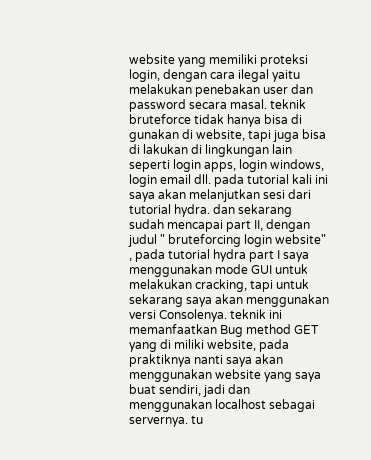website yang memiliki proteksi login, dengan cara ilegal yaitu melakukan penebakan user dan password secara masal. teknik bruteforce tidak hanya bisa di gunakan di website, tapi juga bisa di lakukan di lingkungan lain seperti login apps, login windows, login email dll. pada tutorial kali ini saya akan melanjutkan sesi dari tutorial hydra. dan sekarang sudah mencapai part II, dengan judul " bruteforcing login website" , pada tutorial hydra part I saya menggunakan mode GUI untuk melakukan cracking, tapi untuk sekarang saya akan menggunakan versi Consolenya. teknik ini memanfaatkan Bug method GET yang di miliki website, pada praktiknya nanti saya akan menggunakan website yang saya buat sendiri, jadi dan menggunakan localhost sebagai servernya. tu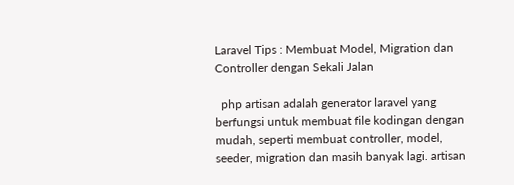Laravel Tips : Membuat Model, Migration dan Controller dengan Sekali Jalan

  php artisan adalah generator laravel yang berfungsi untuk membuat file kodingan dengan mudah, seperti membuat controller, model, seeder, migration dan masih banyak lagi. artisan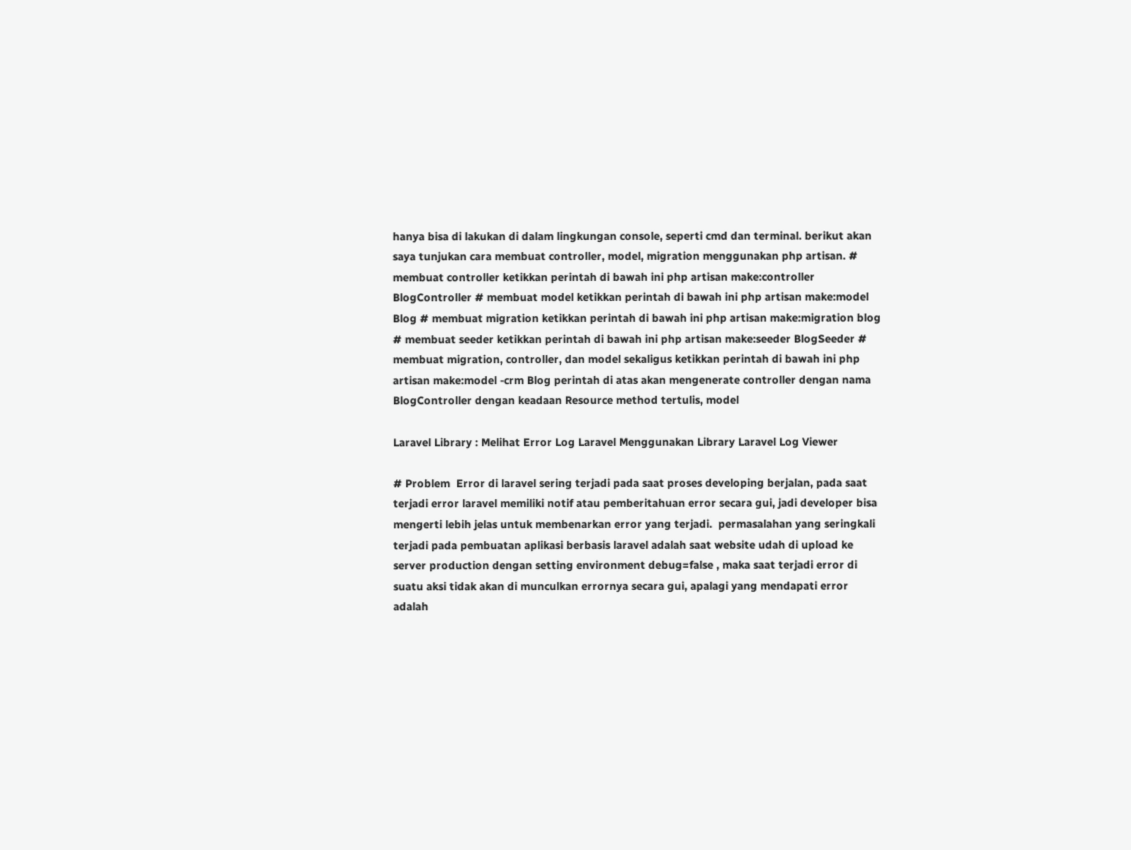hanya bisa di lakukan di dalam lingkungan console, seperti cmd dan terminal. berikut akan saya tunjukan cara membuat controller, model, migration menggunakan php artisan. # membuat controller ketikkan perintah di bawah ini php artisan make:controller BlogController # membuat model ketikkan perintah di bawah ini php artisan make:model Blog # membuat migration ketikkan perintah di bawah ini php artisan make:migration blog # membuat seeder ketikkan perintah di bawah ini php artisan make:seeder BlogSeeder # membuat migration, controller, dan model sekaligus ketikkan perintah di bawah ini php artisan make:model -crm Blog perintah di atas akan mengenerate controller dengan nama BlogController dengan keadaan Resource method tertulis, model

Laravel Library : Melihat Error Log Laravel Menggunakan Library Laravel Log Viewer

# Problem  Error di laravel sering terjadi pada saat proses developing berjalan, pada saat terjadi error laravel memiliki notif atau pemberitahuan error secara gui, jadi developer bisa mengerti lebih jelas untuk membenarkan error yang terjadi.  permasalahan yang seringkali terjadi pada pembuatan aplikasi berbasis laravel adalah saat website udah di upload ke server production dengan setting environment debug=false , maka saat terjadi error di suatu aksi tidak akan di munculkan errornya secara gui, apalagi yang mendapati error adalah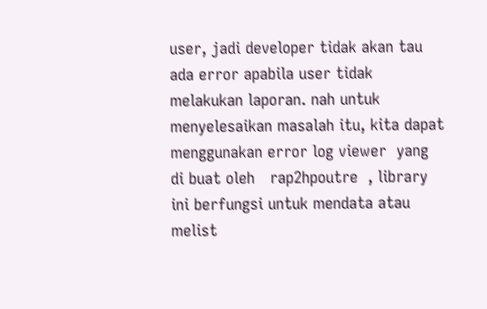user, jadi developer tidak akan tau ada error apabila user tidak melakukan laporan. nah untuk menyelesaikan masalah itu, kita dapat menggunakan error log viewer  yang di buat oleh   rap2hpoutre  , library ini berfungsi untuk mendata atau melist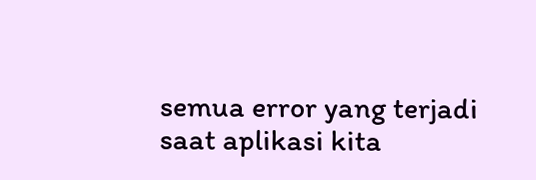semua error yang terjadi saat aplikasi kita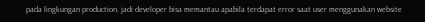pada lingkungan production, jadi developer bisa memantau apabila terdapat error saat user menggunakan website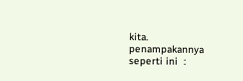kita.  penampakannya seperti ini  :